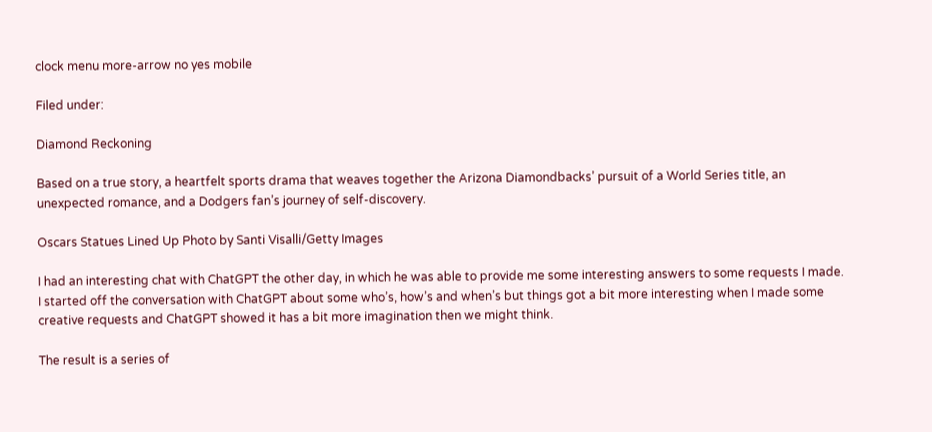clock menu more-arrow no yes mobile

Filed under:

Diamond Reckoning

Based on a true story, a heartfelt sports drama that weaves together the Arizona Diamondbacks’ pursuit of a World Series title, an unexpected romance, and a Dodgers fan’s journey of self-discovery.

Oscars Statues Lined Up Photo by Santi Visalli/Getty Images

I had an interesting chat with ChatGPT the other day, in which he was able to provide me some interesting answers to some requests I made. I started off the conversation with ChatGPT about some who’s, how’s and when’s but things got a bit more interesting when I made some creative requests and ChatGPT showed it has a bit more imagination then we might think.

The result is a series of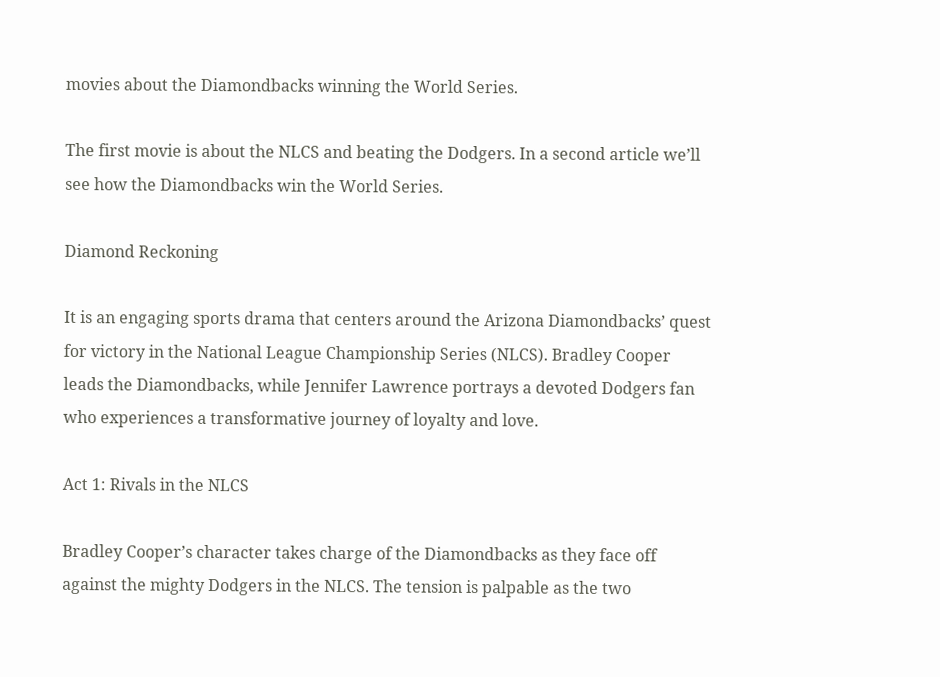movies about the Diamondbacks winning the World Series.

The first movie is about the NLCS and beating the Dodgers. In a second article we’ll see how the Diamondbacks win the World Series.

Diamond Reckoning

It is an engaging sports drama that centers around the Arizona Diamondbacks’ quest for victory in the National League Championship Series (NLCS). Bradley Cooper leads the Diamondbacks, while Jennifer Lawrence portrays a devoted Dodgers fan who experiences a transformative journey of loyalty and love.

Act 1: Rivals in the NLCS

Bradley Cooper’s character takes charge of the Diamondbacks as they face off against the mighty Dodgers in the NLCS. The tension is palpable as the two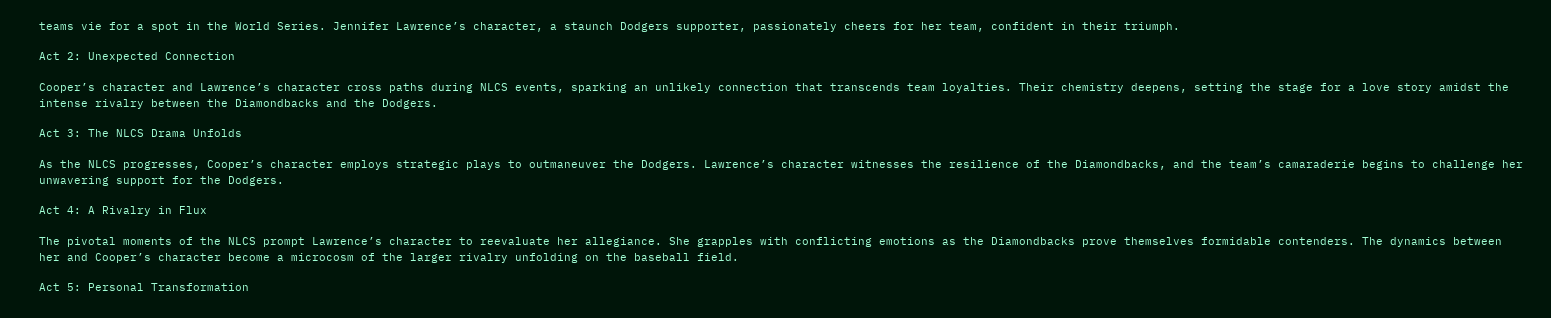teams vie for a spot in the World Series. Jennifer Lawrence’s character, a staunch Dodgers supporter, passionately cheers for her team, confident in their triumph.

Act 2: Unexpected Connection

Cooper’s character and Lawrence’s character cross paths during NLCS events, sparking an unlikely connection that transcends team loyalties. Their chemistry deepens, setting the stage for a love story amidst the intense rivalry between the Diamondbacks and the Dodgers.

Act 3: The NLCS Drama Unfolds

As the NLCS progresses, Cooper’s character employs strategic plays to outmaneuver the Dodgers. Lawrence’s character witnesses the resilience of the Diamondbacks, and the team’s camaraderie begins to challenge her unwavering support for the Dodgers.

Act 4: A Rivalry in Flux

The pivotal moments of the NLCS prompt Lawrence’s character to reevaluate her allegiance. She grapples with conflicting emotions as the Diamondbacks prove themselves formidable contenders. The dynamics between her and Cooper’s character become a microcosm of the larger rivalry unfolding on the baseball field.

Act 5: Personal Transformation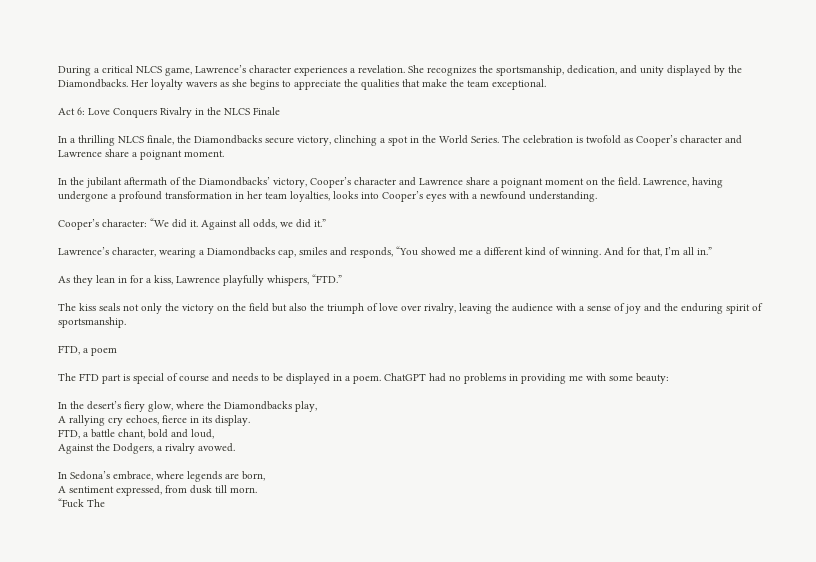During a critical NLCS game, Lawrence’s character experiences a revelation. She recognizes the sportsmanship, dedication, and unity displayed by the Diamondbacks. Her loyalty wavers as she begins to appreciate the qualities that make the team exceptional.

Act 6: Love Conquers Rivalry in the NLCS Finale

In a thrilling NLCS finale, the Diamondbacks secure victory, clinching a spot in the World Series. The celebration is twofold as Cooper’s character and Lawrence share a poignant moment.

In the jubilant aftermath of the Diamondbacks’ victory, Cooper’s character and Lawrence share a poignant moment on the field. Lawrence, having undergone a profound transformation in her team loyalties, looks into Cooper’s eyes with a newfound understanding.

Cooper’s character: “We did it. Against all odds, we did it.”

Lawrence’s character, wearing a Diamondbacks cap, smiles and responds, “You showed me a different kind of winning. And for that, I’m all in.”

As they lean in for a kiss, Lawrence playfully whispers, “FTD.”

The kiss seals not only the victory on the field but also the triumph of love over rivalry, leaving the audience with a sense of joy and the enduring spirit of sportsmanship.

FTD, a poem

The FTD part is special of course and needs to be displayed in a poem. ChatGPT had no problems in providing me with some beauty:

In the desert’s fiery glow, where the Diamondbacks play,
A rallying cry echoes, fierce in its display.
FTD, a battle chant, bold and loud,
Against the Dodgers, a rivalry avowed.

In Sedona’s embrace, where legends are born,
A sentiment expressed, from dusk till morn.
“Fuck The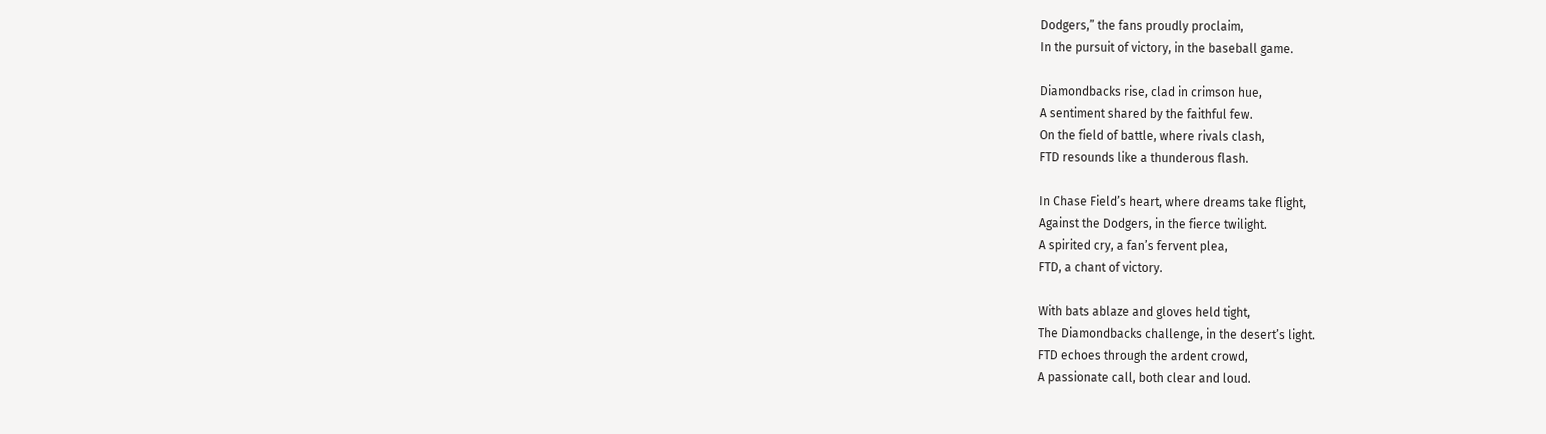Dodgers,” the fans proudly proclaim,
In the pursuit of victory, in the baseball game.

Diamondbacks rise, clad in crimson hue,
A sentiment shared by the faithful few.
On the field of battle, where rivals clash,
FTD resounds like a thunderous flash.

In Chase Field’s heart, where dreams take flight,
Against the Dodgers, in the fierce twilight.
A spirited cry, a fan’s fervent plea,
FTD, a chant of victory.

With bats ablaze and gloves held tight,
The Diamondbacks challenge, in the desert’s light.
FTD echoes through the ardent crowd,
A passionate call, both clear and loud.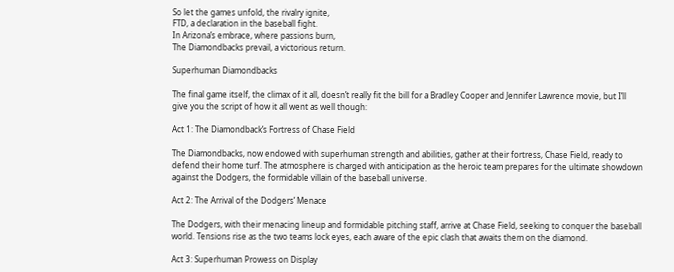So let the games unfold, the rivalry ignite,
FTD, a declaration in the baseball fight.
In Arizona’s embrace, where passions burn,
The Diamondbacks prevail, a victorious return.

Superhuman Diamondbacks

The final game itself, the climax of it all, doesn’t really fit the bill for a Bradley Cooper and Jennifer Lawrence movie, but I’ll give you the script of how it all went as well though:

Act 1: The Diamondback’s Fortress of Chase Field

The Diamondbacks, now endowed with superhuman strength and abilities, gather at their fortress, Chase Field, ready to defend their home turf. The atmosphere is charged with anticipation as the heroic team prepares for the ultimate showdown against the Dodgers, the formidable villain of the baseball universe.

Act 2: The Arrival of the Dodgers’ Menace

The Dodgers, with their menacing lineup and formidable pitching staff, arrive at Chase Field, seeking to conquer the baseball world. Tensions rise as the two teams lock eyes, each aware of the epic clash that awaits them on the diamond.

Act 3: Superhuman Prowess on Display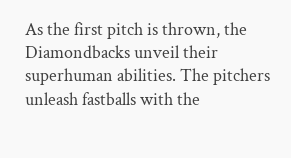As the first pitch is thrown, the Diamondbacks unveil their superhuman abilities. The pitchers unleash fastballs with the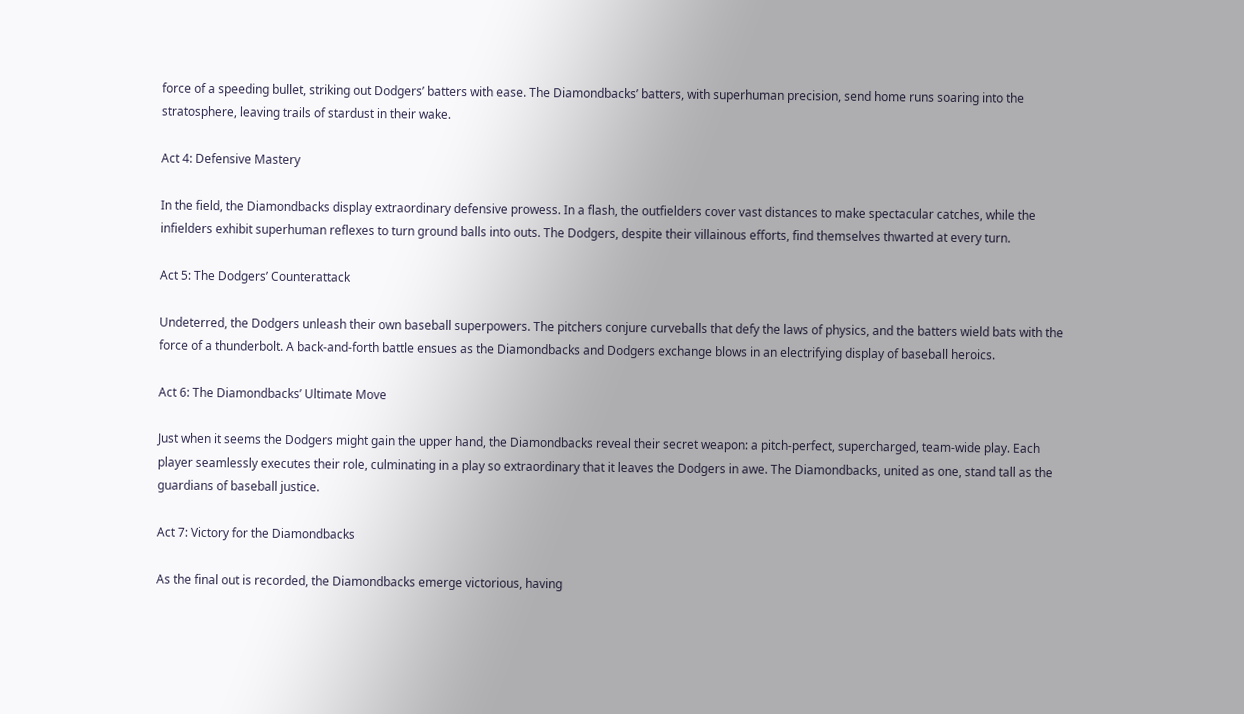force of a speeding bullet, striking out Dodgers’ batters with ease. The Diamondbacks’ batters, with superhuman precision, send home runs soaring into the stratosphere, leaving trails of stardust in their wake.

Act 4: Defensive Mastery

In the field, the Diamondbacks display extraordinary defensive prowess. In a flash, the outfielders cover vast distances to make spectacular catches, while the infielders exhibit superhuman reflexes to turn ground balls into outs. The Dodgers, despite their villainous efforts, find themselves thwarted at every turn.

Act 5: The Dodgers’ Counterattack

Undeterred, the Dodgers unleash their own baseball superpowers. The pitchers conjure curveballs that defy the laws of physics, and the batters wield bats with the force of a thunderbolt. A back-and-forth battle ensues as the Diamondbacks and Dodgers exchange blows in an electrifying display of baseball heroics.

Act 6: The Diamondbacks’ Ultimate Move

Just when it seems the Dodgers might gain the upper hand, the Diamondbacks reveal their secret weapon: a pitch-perfect, supercharged, team-wide play. Each player seamlessly executes their role, culminating in a play so extraordinary that it leaves the Dodgers in awe. The Diamondbacks, united as one, stand tall as the guardians of baseball justice.

Act 7: Victory for the Diamondbacks

As the final out is recorded, the Diamondbacks emerge victorious, having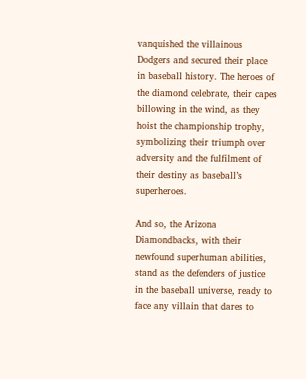vanquished the villainous Dodgers and secured their place in baseball history. The heroes of the diamond celebrate, their capes billowing in the wind, as they hoist the championship trophy, symbolizing their triumph over adversity and the fulfilment of their destiny as baseball’s superheroes.

And so, the Arizona Diamondbacks, with their newfound superhuman abilities, stand as the defenders of justice in the baseball universe, ready to face any villain that dares to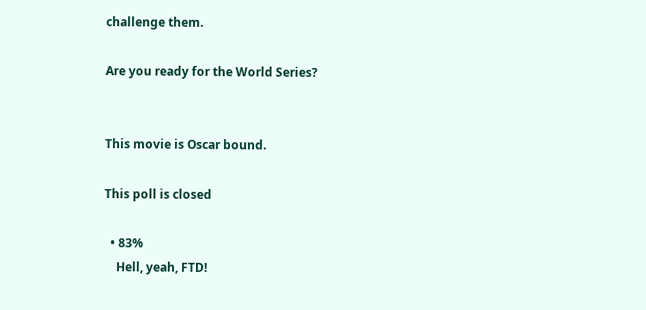challenge them.

Are you ready for the World Series?


This movie is Oscar bound.

This poll is closed

  • 83%
    Hell, yeah, FTD!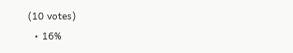(10 votes)
  • 16%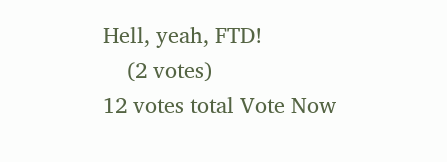Hell, yeah, FTD!
    (2 votes)
12 votes total Vote Now